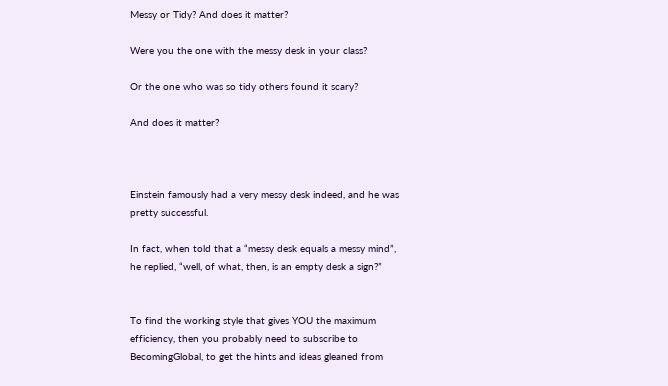Messy or Tidy? And does it matter?

Were you the one with the messy desk in your class?

Or the one who was so tidy others found it scary?

And does it matter?



Einstein famously had a very messy desk indeed, and he was pretty successful.

In fact, when told that a “messy desk equals a messy mind”, he replied, “well, of what, then, is an empty desk a sign?”


To find the working style that gives YOU the maximum efficiency, then you probably need to subscribe to BecomingGlobal, to get the hints and ideas gleaned from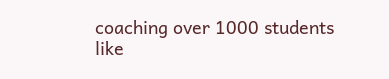coaching over 1000 students like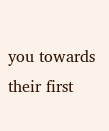you towards their first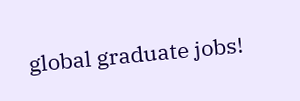global graduate jobs!